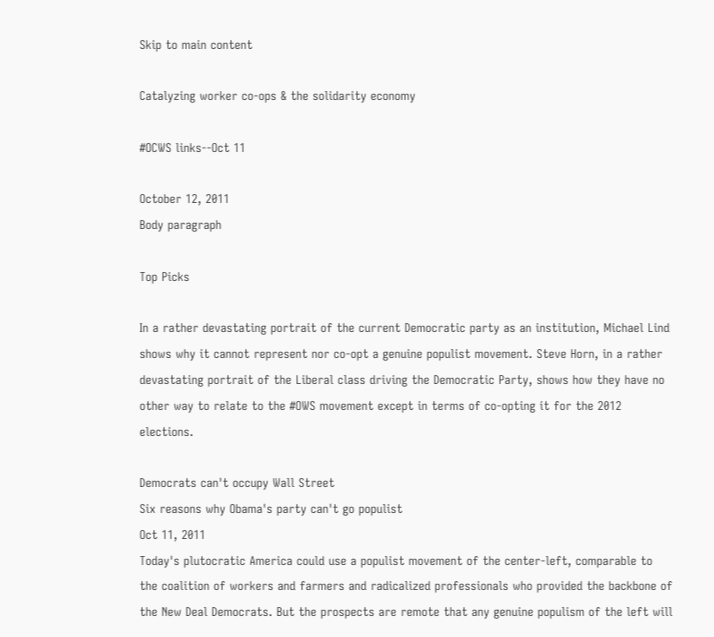Skip to main content

Catalyzing worker co-ops & the solidarity economy

#OCWS links--Oct 11

October 12, 2011
Body paragraph

Top Picks

In a rather devastating portrait of the current Democratic party as an institution, Michael Lind shows why it cannot represent nor co-opt a genuine populist movement. Steve Horn, in a rather devastating portrait of the Liberal class driving the Democratic Party, shows how they have no other way to relate to the #OWS movement except in terms of co-opting it for the 2012 elections.

Democrats can't occupy Wall Street
Six reasons why Obama's party can't go populist
Oct 11, 2011
Today's plutocratic America could use a populist movement of the center-left, comparable to the coalition of workers and farmers and radicalized professionals who provided the backbone of the New Deal Democrats. But the prospects are remote that any genuine populism of the left will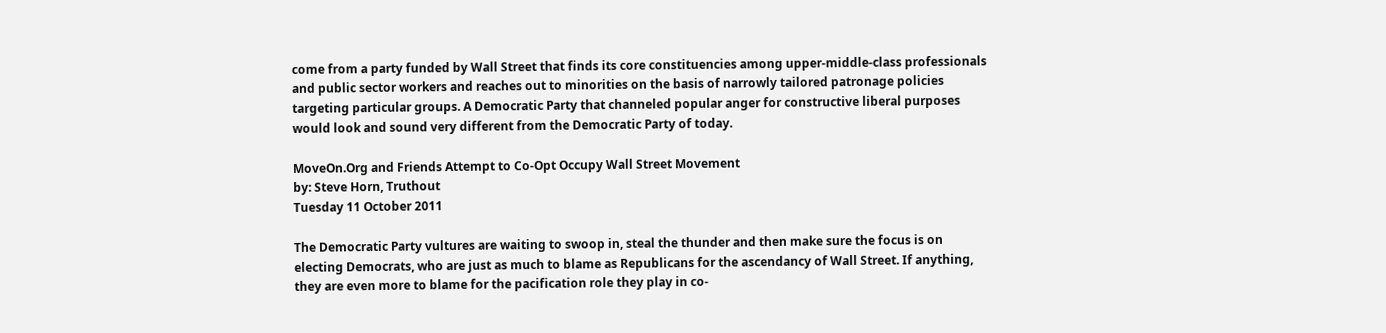come from a party funded by Wall Street that finds its core constituencies among upper-middle-class professionals and public sector workers and reaches out to minorities on the basis of narrowly tailored patronage policies targeting particular groups. A Democratic Party that channeled popular anger for constructive liberal purposes would look and sound very different from the Democratic Party of today.

MoveOn.Org and Friends Attempt to Co-Opt Occupy Wall Street Movement
by: Steve Horn, Truthout
Tuesday 11 October 2011

The Democratic Party vultures are waiting to swoop in, steal the thunder and then make sure the focus is on electing Democrats, who are just as much to blame as Republicans for the ascendancy of Wall Street. If anything, they are even more to blame for the pacification role they play in co-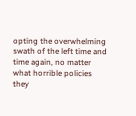opting the overwhelming swath of the left time and time again, no matter what horrible policies they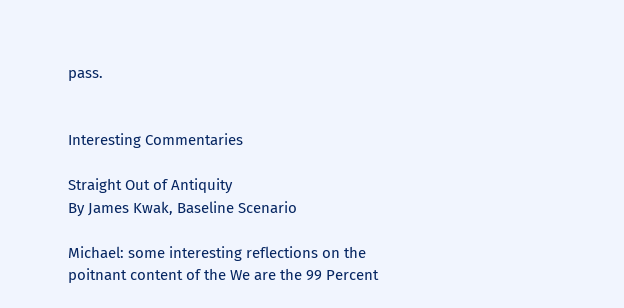pass.


Interesting Commentaries

Straight Out of Antiquity
By James Kwak, Baseline Scenario

Michael: some interesting reflections on the poitnant content of the We are the 99 Percent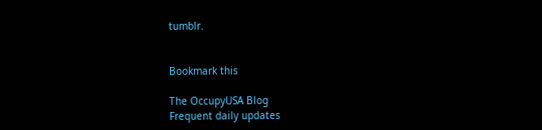tumblr.


Bookmark this

The OccupyUSA Blog
Frequent daily updates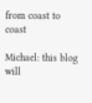from coast to coast

Michael: this blog will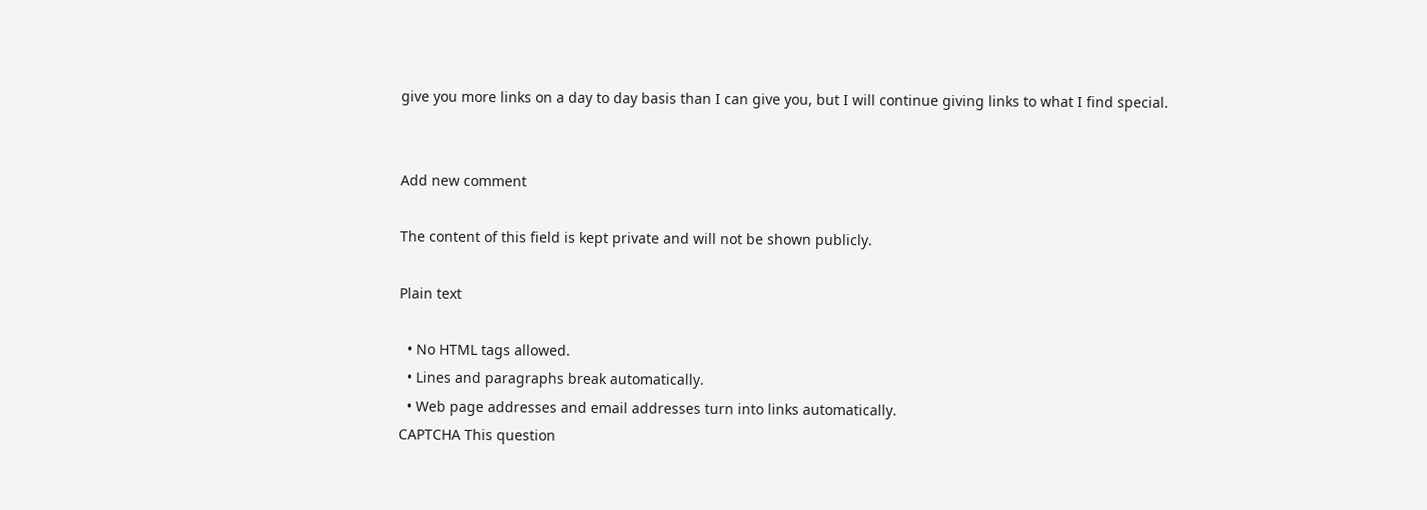give you more links on a day to day basis than I can give you, but I will continue giving links to what I find special.


Add new comment

The content of this field is kept private and will not be shown publicly.

Plain text

  • No HTML tags allowed.
  • Lines and paragraphs break automatically.
  • Web page addresses and email addresses turn into links automatically.
CAPTCHA This question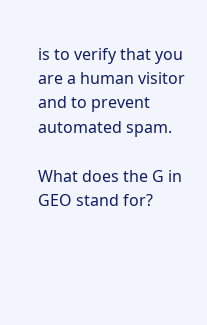is to verify that you are a human visitor and to prevent automated spam.

What does the G in GEO stand for?